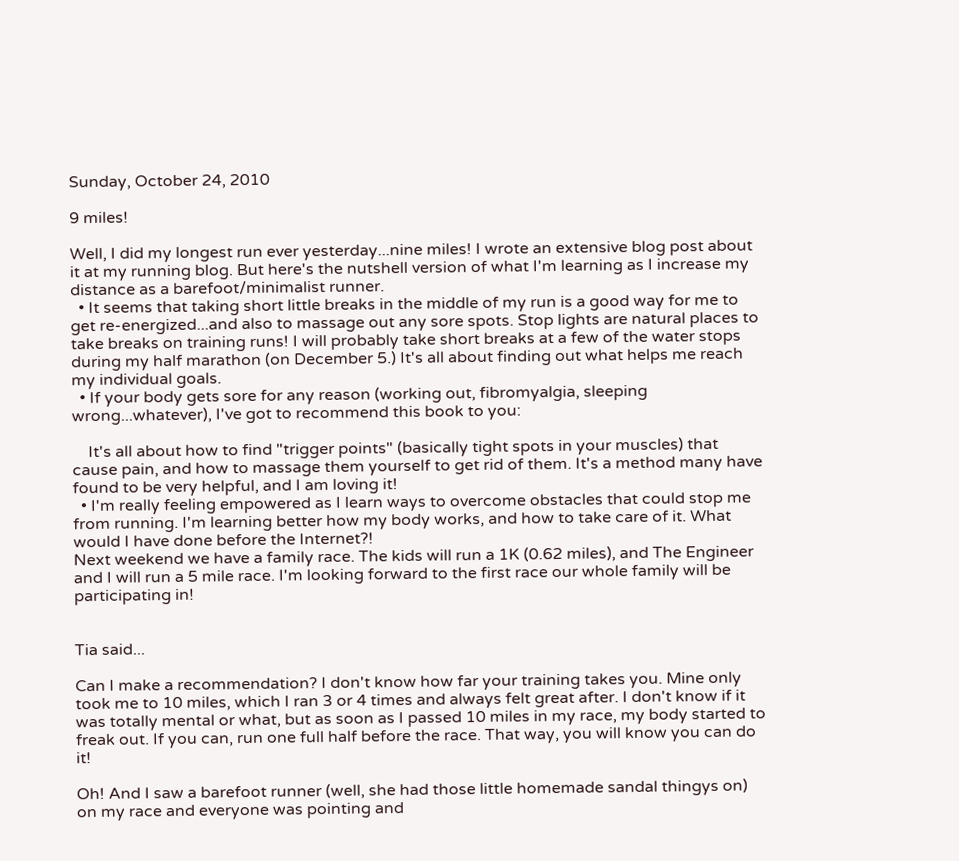Sunday, October 24, 2010

9 miles!

Well, I did my longest run ever yesterday...nine miles! I wrote an extensive blog post about it at my running blog. But here's the nutshell version of what I'm learning as I increase my distance as a barefoot/minimalist runner.
  • It seems that taking short little breaks in the middle of my run is a good way for me to get re-energized...and also to massage out any sore spots. Stop lights are natural places to take breaks on training runs! I will probably take short breaks at a few of the water stops during my half marathon (on December 5.) It's all about finding out what helps me reach my individual goals.
  • If your body gets sore for any reason (working out, fibromyalgia, sleeping wrong...whatever), I've got to recommend this book to you:

    It's all about how to find "trigger points" (basically tight spots in your muscles) that cause pain, and how to massage them yourself to get rid of them. It's a method many have found to be very helpful, and I am loving it!
  • I'm really feeling empowered as I learn ways to overcome obstacles that could stop me from running. I'm learning better how my body works, and how to take care of it. What would I have done before the Internet?!
Next weekend we have a family race. The kids will run a 1K (0.62 miles), and The Engineer and I will run a 5 mile race. I'm looking forward to the first race our whole family will be participating in!


Tia said...

Can I make a recommendation? I don't know how far your training takes you. Mine only took me to 10 miles, which I ran 3 or 4 times and always felt great after. I don't know if it was totally mental or what, but as soon as I passed 10 miles in my race, my body started to freak out. If you can, run one full half before the race. That way, you will know you can do it!

Oh! And I saw a barefoot runner (well, she had those little homemade sandal thingys on) on my race and everyone was pointing and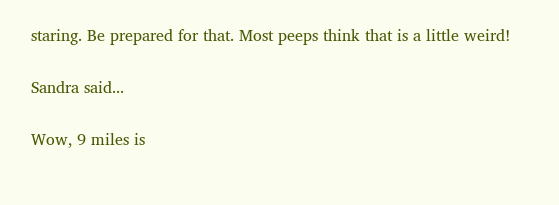staring. Be prepared for that. Most peeps think that is a little weird!

Sandra said...

Wow, 9 miles is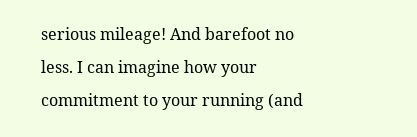serious mileage! And barefoot no less. I can imagine how your commitment to your running (and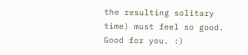the resulting solitary time) must feel so good. Good for you. :)